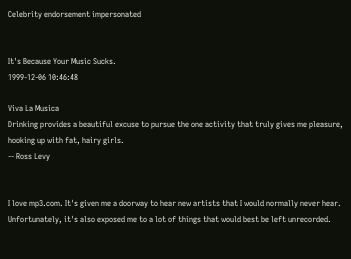Celebrity endorsement impersonated


It's Because Your Music Sucks.
1999-12-06 10:46:48

Viva La Musica
Drinking provides a beautiful excuse to pursue the one activity that truly gives me pleasure, hooking up with fat, hairy girls.
-- Ross Levy


I love mp3.com. It's given me a doorway to hear new artists that I would normally never hear. Unfortunately, it's also exposed me to a lot of things that would best be left unrecorded.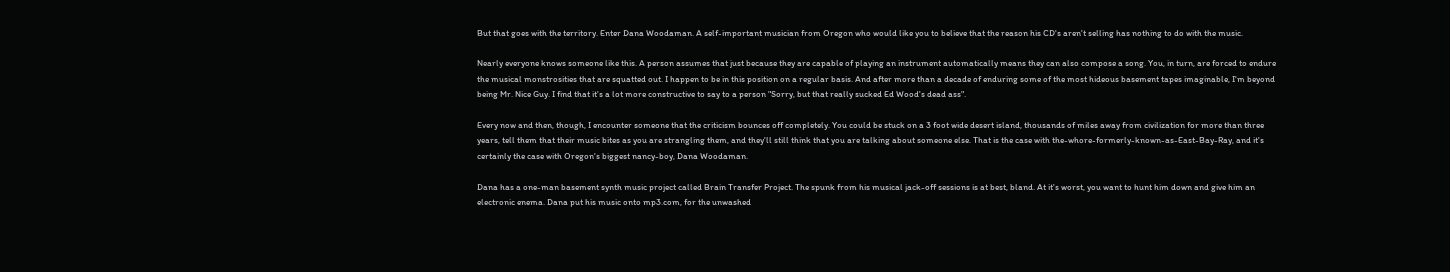But that goes with the territory. Enter Dana Woodaman. A self-important musician from Oregon who would like you to believe that the reason his CD's aren't selling has nothing to do with the music.

Nearly everyone knows someone like this. A person assumes that just because they are capable of playing an instrument automatically means they can also compose a song. You, in turn, are forced to endure the musical monstrosities that are squatted out. I happen to be in this position on a regular basis. And after more than a decade of enduring some of the most hideous basement tapes imaginable, I'm beyond being Mr. Nice Guy. I find that it's a lot more constructive to say to a person "Sorry, but that really sucked Ed Wood's dead ass".

Every now and then, though, I encounter someone that the criticism bounces off completely. You could be stuck on a 3 foot wide desert island, thousands of miles away from civilization for more than three years, tell them that their music bites as you are strangling them, and they'll still think that you are talking about someone else. That is the case with the-whore-formerly-known-as-East-Bay-Ray, and it's certainly the case with Oregon's biggest nancy-boy, Dana Woodaman.

Dana has a one-man basement synth music project called Brain Transfer Project. The spunk from his musical jack-off sessions is at best, bland. At it's worst, you want to hunt him down and give him an electronic enema. Dana put his music onto mp3.com, for the unwashed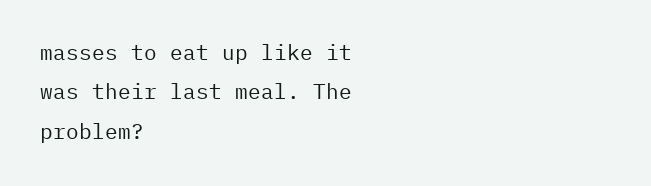masses to eat up like it was their last meal. The problem?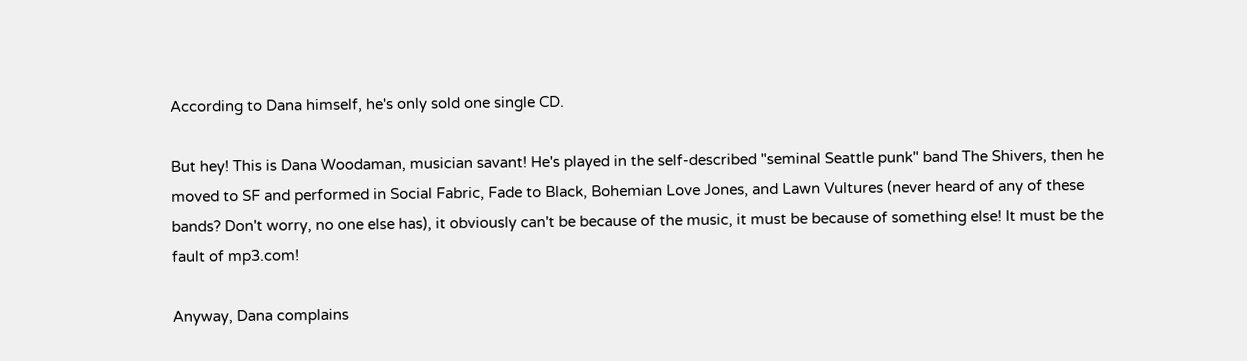According to Dana himself, he's only sold one single CD.

But hey! This is Dana Woodaman, musician savant! He's played in the self-described "seminal Seattle punk" band The Shivers, then he moved to SF and performed in Social Fabric, Fade to Black, Bohemian Love Jones, and Lawn Vultures (never heard of any of these bands? Don't worry, no one else has), it obviously can't be because of the music, it must be because of something else! It must be the fault of mp3.com!

Anyway, Dana complains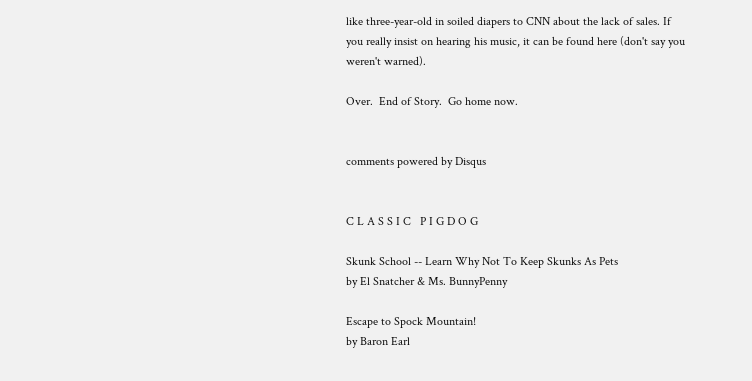like three-year-old in soiled diapers to CNN about the lack of sales. If you really insist on hearing his music, it can be found here (don't say you weren't warned).

Over.  End of Story.  Go home now.


comments powered by Disqus


C L A S S I C   P I G D O G

Skunk School -- Learn Why Not To Keep Skunks As Pets
by El Snatcher & Ms. BunnyPenny

Escape to Spock Mountain!
by Baron Earl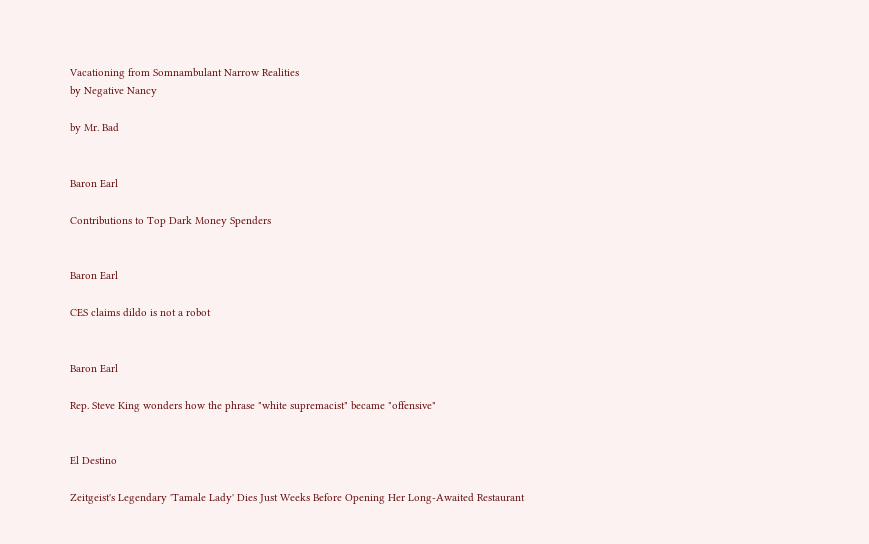Vacationing from Somnambulant Narrow Realities
by Negative Nancy

by Mr. Bad


Baron Earl

Contributions to Top Dark Money Spenders


Baron Earl

CES claims dildo is not a robot


Baron Earl

Rep. Steve King wonders how the phrase "white supremacist" became "offensive"


El Destino

Zeitgeist's Legendary 'Tamale Lady' Dies Just Weeks Before Opening Her Long-Awaited Restaurant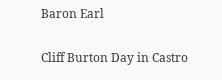Baron Earl

Cliff Burton Day in Castro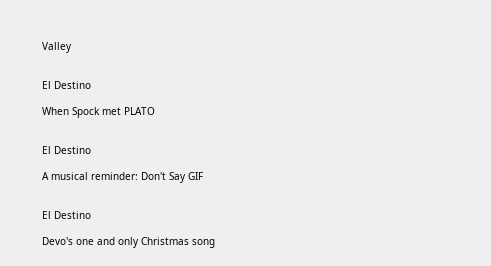Valley


El Destino

When Spock met PLATO


El Destino

A musical reminder: Don't Say GIF


El Destino

Devo's one and only Christmas song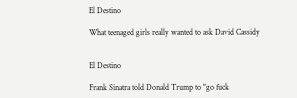El Destino

What teenaged girls really wanted to ask David Cassidy


El Destino

Frank Sinatra told Donald Trump to "go fuck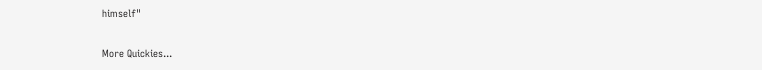himself"

More Quickies...